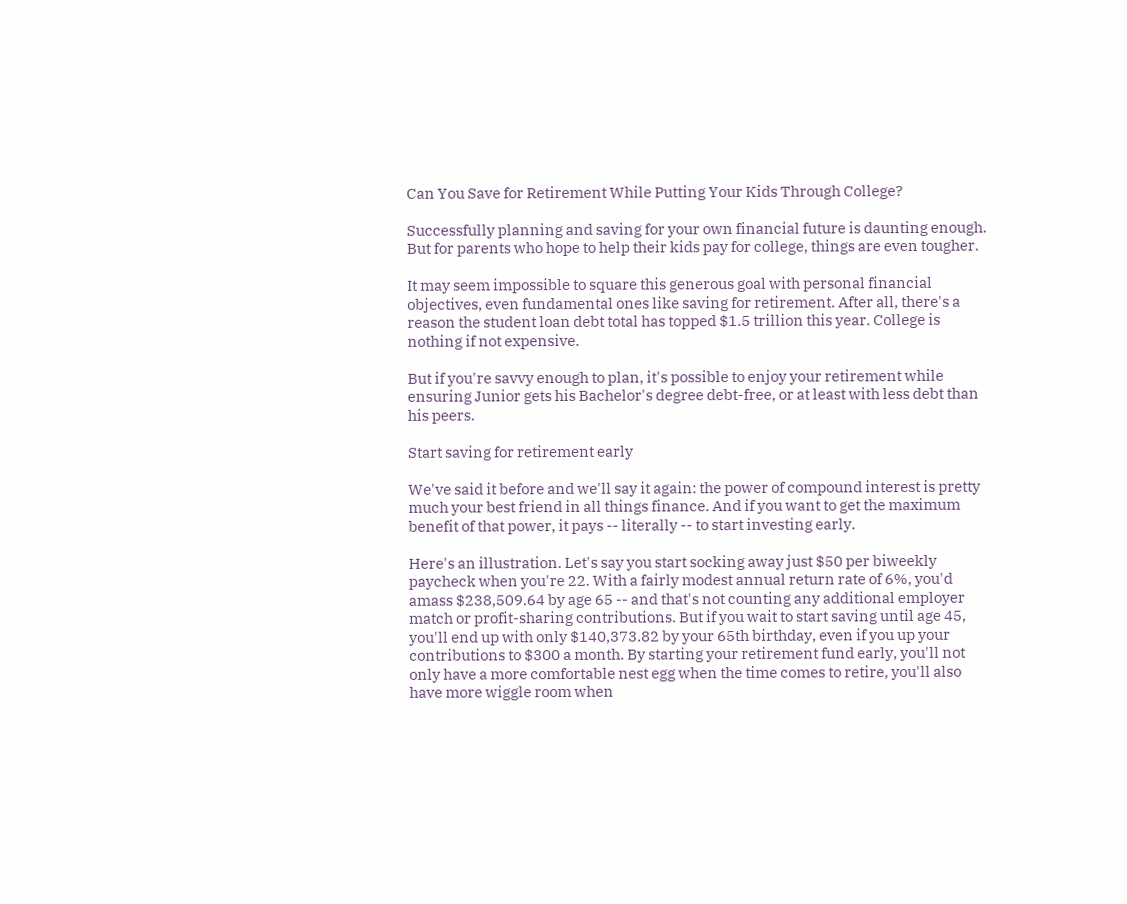Can You Save for Retirement While Putting Your Kids Through College?

Successfully planning and saving for your own financial future is daunting enough. But for parents who hope to help their kids pay for college, things are even tougher.

It may seem impossible to square this generous goal with personal financial objectives, even fundamental ones like saving for retirement. After all, there's a reason the student loan debt total has topped $1.5 trillion this year. College is nothing if not expensive.

But if you're savvy enough to plan, it's possible to enjoy your retirement while ensuring Junior gets his Bachelor's degree debt-free, or at least with less debt than his peers.

Start saving for retirement early

We've said it before and we'll say it again: the power of compound interest is pretty much your best friend in all things finance. And if you want to get the maximum benefit of that power, it pays -- literally -- to start investing early.

Here's an illustration. Let's say you start socking away just $50 per biweekly paycheck when you're 22. With a fairly modest annual return rate of 6%, you'd amass $238,509.64 by age 65 -- and that's not counting any additional employer match or profit-sharing contributions. But if you wait to start saving until age 45, you'll end up with only $140,373.82 by your 65th birthday, even if you up your contributions to $300 a month. By starting your retirement fund early, you'll not only have a more comfortable nest egg when the time comes to retire, you'll also have more wiggle room when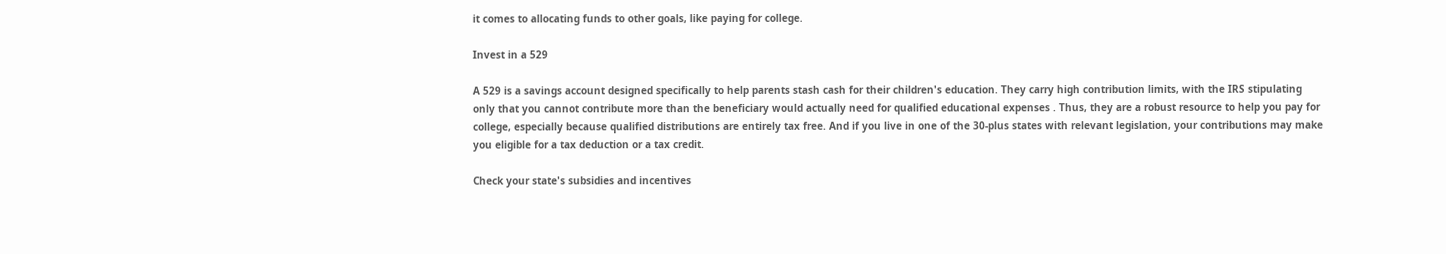it comes to allocating funds to other goals, like paying for college.

Invest in a 529

A 529 is a savings account designed specifically to help parents stash cash for their children's education. They carry high contribution limits, with the IRS stipulating only that you cannot contribute more than the beneficiary would actually need for qualified educational expenses . Thus, they are a robust resource to help you pay for college, especially because qualified distributions are entirely tax free. And if you live in one of the 30-plus states with relevant legislation, your contributions may make you eligible for a tax deduction or a tax credit.

Check your state's subsidies and incentives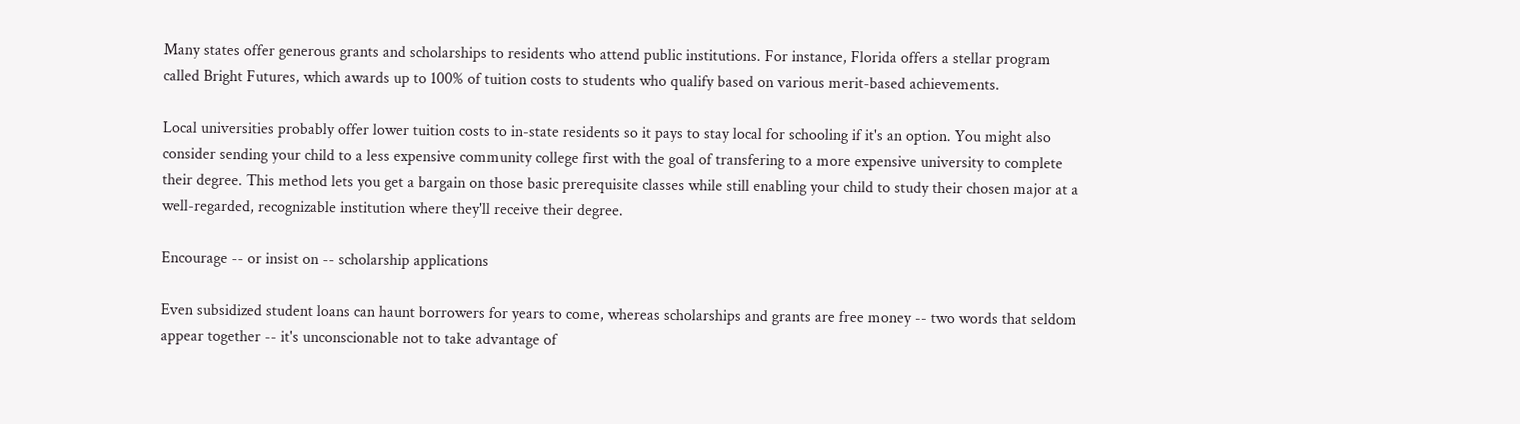Many states offer generous grants and scholarships to residents who attend public institutions. For instance, Florida offers a stellar program called Bright Futures, which awards up to 100% of tuition costs to students who qualify based on various merit-based achievements.

Local universities probably offer lower tuition costs to in-state residents so it pays to stay local for schooling if it's an option. You might also consider sending your child to a less expensive community college first with the goal of transfering to a more expensive university to complete their degree. This method lets you get a bargain on those basic prerequisite classes while still enabling your child to study their chosen major at a well-regarded, recognizable institution where they'll receive their degree.

Encourage -- or insist on -- scholarship applications

Even subsidized student loans can haunt borrowers for years to come, whereas scholarships and grants are free money -- two words that seldom appear together -- it's unconscionable not to take advantage of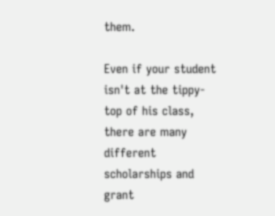them.

Even if your student isn't at the tippy-top of his class, there are many different scholarships and grant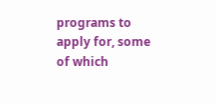programs to apply for, some of which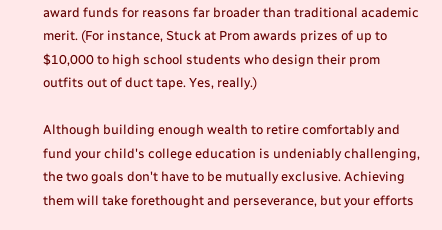award funds for reasons far broader than traditional academic merit. (For instance, Stuck at Prom awards prizes of up to $10,000 to high school students who design their prom outfits out of duct tape. Yes, really.)

Although building enough wealth to retire comfortably and fund your child's college education is undeniably challenging, the two goals don't have to be mutually exclusive. Achieving them will take forethought and perseverance, but your efforts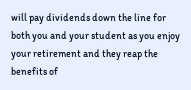will pay dividends down the line for both you and your student as you enjoy your retirement and they reap the benefits of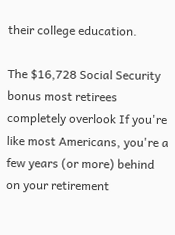their college education.

The $16,728 Social Security bonus most retirees completely overlook If you're like most Americans, you're a few years (or more) behind on your retirement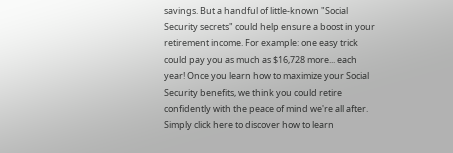savings. But a handful of little-known "Social Security secrets" could help ensure a boost in your retirement income. For example: one easy trick could pay you as much as $16,728 more... each year! Once you learn how to maximize your Social Security benefits, we think you could retire confidently with the peace of mind we're all after. Simply click here to discover how to learn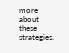more about these strategies.